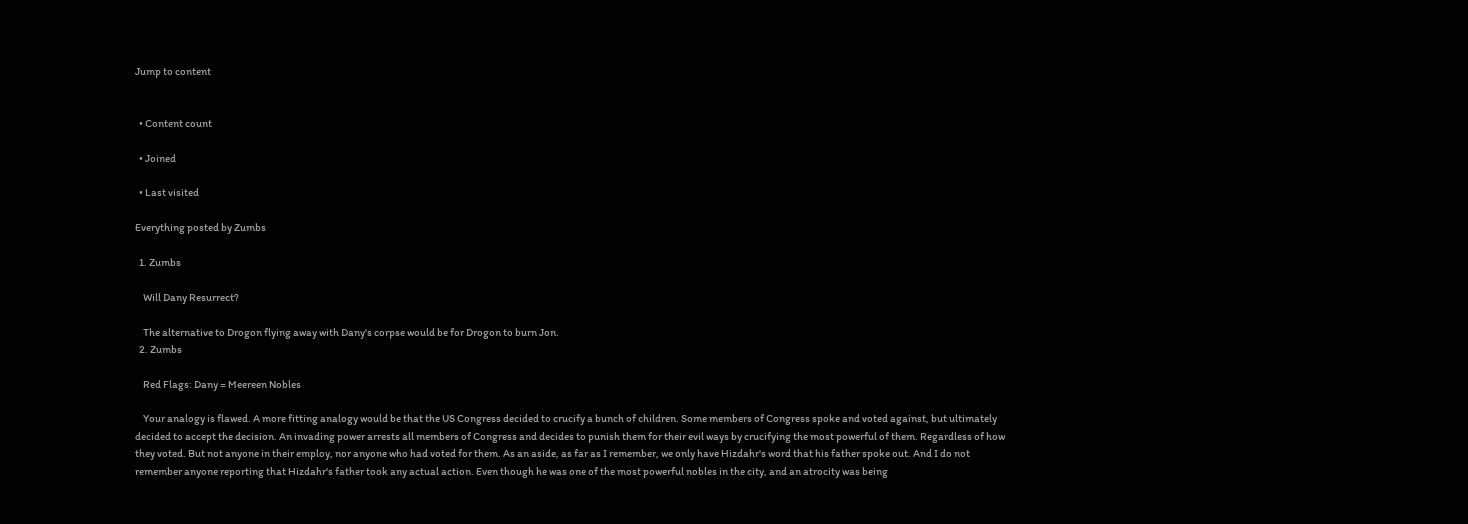Jump to content


  • Content count

  • Joined

  • Last visited

Everything posted by Zumbs

  1. Zumbs

    Will Dany Resurrect?

    The alternative to Drogon flying away with Dany's corpse would be for Drogon to burn Jon.
  2. Zumbs

    Red Flags: Dany = Meereen Nobles

    Your analogy is flawed. A more fitting analogy would be that the US Congress decided to crucify a bunch of children. Some members of Congress spoke and voted against, but ultimately decided to accept the decision. An invading power arrests all members of Congress and decides to punish them for their evil ways by crucifying the most powerful of them. Regardless of how they voted. But not anyone in their employ, nor anyone who had voted for them. As an aside, as far as I remember, we only have Hizdahr's word that his father spoke out. And I do not remember anyone reporting that Hizdahr's father took any actual action. Even though he was one of the most powerful nobles in the city, and an atrocity was being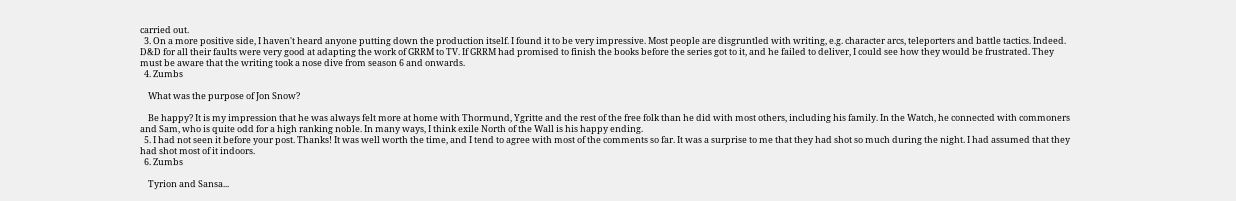carried out.
  3. On a more positive side, I haven't heard anyone putting down the production itself. I found it to be very impressive. Most people are disgruntled with writing, e.g. character arcs, teleporters and battle tactics. Indeed. D&D for all their faults were very good at adapting the work of GRRM to TV. If GRRM had promised to finish the books before the series got to it, and he failed to deliver, I could see how they would be frustrated. They must be aware that the writing took a nose dive from season 6 and onwards.
  4. Zumbs

    What was the purpose of Jon Snow?

    Be happy? It is my impression that he was always felt more at home with Thormund, Ygritte and the rest of the free folk than he did with most others, including his family. In the Watch, he connected with commoners and Sam, who is quite odd for a high ranking noble. In many ways, I think exile North of the Wall is his happy ending.
  5. I had not seen it before your post. Thanks! It was well worth the time, and I tend to agree with most of the comments so far. It was a surprise to me that they had shot so much during the night. I had assumed that they had shot most of it indoors.
  6. Zumbs

    Tyrion and Sansa...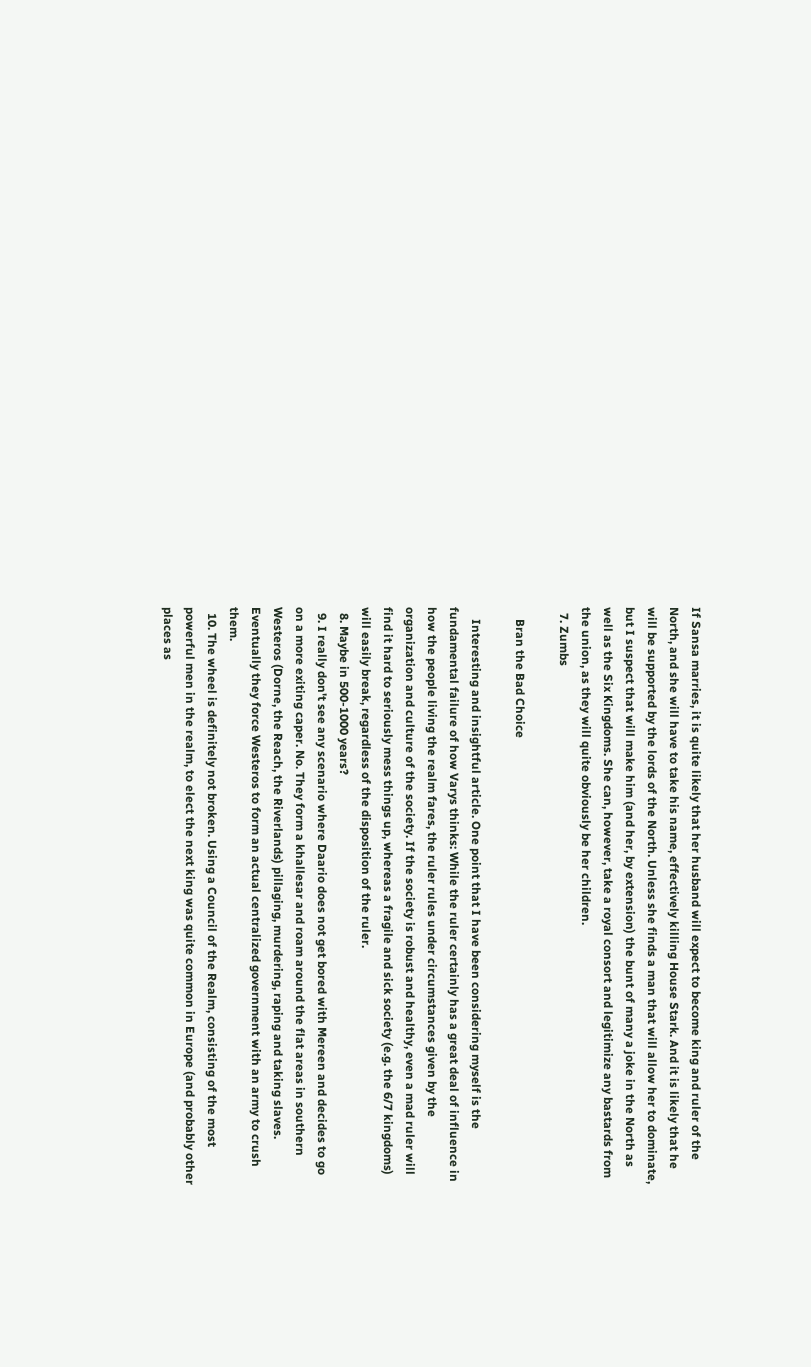If Sansa marries, it is quite likely that her husband will expect to become king and ruler of the North, and she will have to take his name, effectively killing House Stark. And it is likely that he will be supported by the lords of the North. Unless she finds a man that will allow her to dominate, but I suspect that will make him (and her, by extension) the bunt of many a joke in the North as well as the Six Kingdoms. She can, however, take a royal consort and legitimize any bastards from the union, as they will quite obviously be her children.
  7. Zumbs

    Bran the Bad Choice

    Interesting and insightful article. One point that I have been considering myself is the fundamental failure of how Varys thinks: While the ruler certainly has a great deal of influence in how the people living the realm fares, the ruler rules under circumstances given by the organization and culture of the society. If the society is robust and healthy, even a mad ruler will find it hard to seriously mess things up, whereas a fragile and sick society (e.g. the 6/7 kingdoms) will easily break, regardless of the disposition of the ruler.
  8. Maybe in 500-1000 years?
  9. I really don't see any scenario where Daario does not get bored with Mereen and decides to go on a more exiting caper. No. They form a khallesar and roam around the flat areas in southern Westeros (Dorne, the Reach, the Riverlands) pillaging, murdering, raping and taking slaves. Eventually they force Westeros to form an actual centralized government with an army to crush them.
  10. The wheel is definitely not broken. Using a Council of the Realm, consisting of the most powerful men in the realm, to elect the next king was quite common in Europe (and probably other places as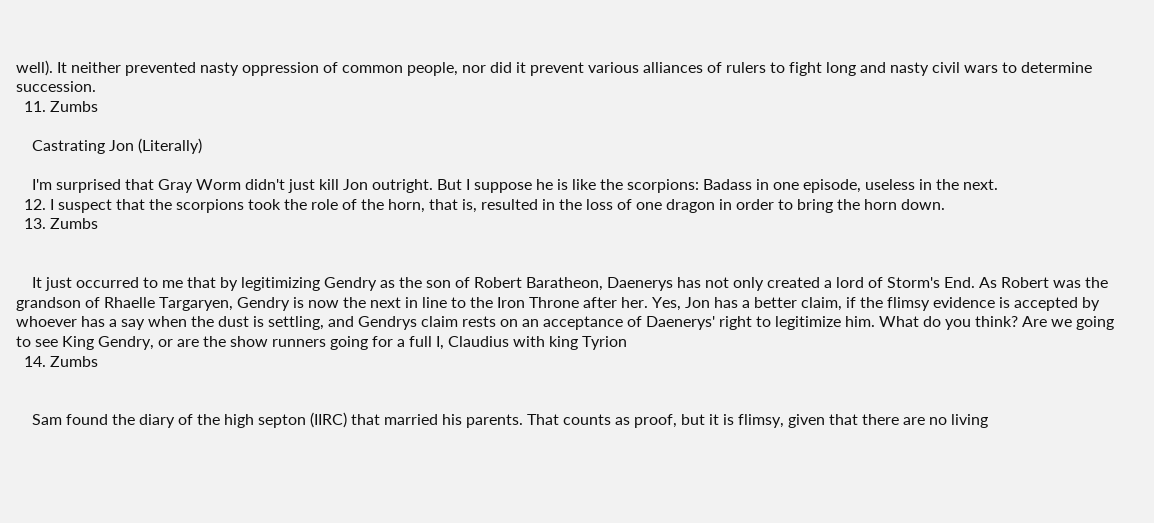well). It neither prevented nasty oppression of common people, nor did it prevent various alliances of rulers to fight long and nasty civil wars to determine succession.
  11. Zumbs

    Castrating Jon (Literally)

    I'm surprised that Gray Worm didn't just kill Jon outright. But I suppose he is like the scorpions: Badass in one episode, useless in the next.
  12. I suspect that the scorpions took the role of the horn, that is, resulted in the loss of one dragon in order to bring the horn down.
  13. Zumbs


    It just occurred to me that by legitimizing Gendry as the son of Robert Baratheon, Daenerys has not only created a lord of Storm's End. As Robert was the grandson of Rhaelle Targaryen, Gendry is now the next in line to the Iron Throne after her. Yes, Jon has a better claim, if the flimsy evidence is accepted by whoever has a say when the dust is settling, and Gendrys claim rests on an acceptance of Daenerys' right to legitimize him. What do you think? Are we going to see King Gendry, or are the show runners going for a full I, Claudius with king Tyrion
  14. Zumbs


    Sam found the diary of the high septon (IIRC) that married his parents. That counts as proof, but it is flimsy, given that there are no living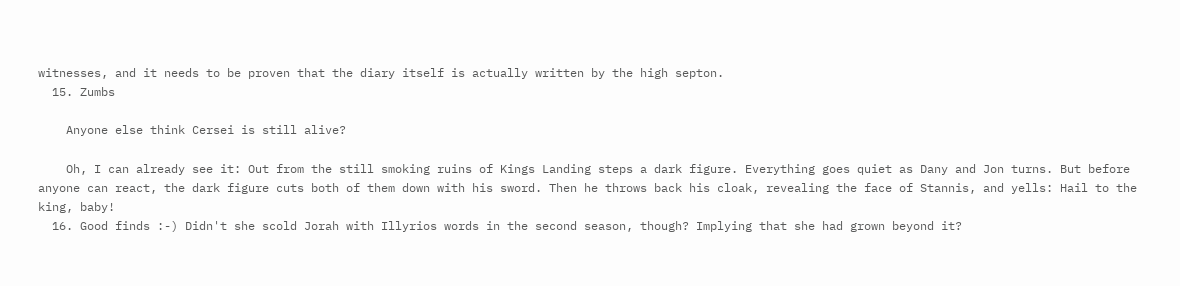witnesses, and it needs to be proven that the diary itself is actually written by the high septon.
  15. Zumbs

    Anyone else think Cersei is still alive?

    Oh, I can already see it: Out from the still smoking ruins of Kings Landing steps a dark figure. Everything goes quiet as Dany and Jon turns. But before anyone can react, the dark figure cuts both of them down with his sword. Then he throws back his cloak, revealing the face of Stannis, and yells: Hail to the king, baby!
  16. Good finds :-) Didn't she scold Jorah with Illyrios words in the second season, though? Implying that she had grown beyond it?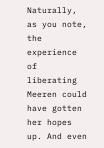Naturally, as you note, the experience of liberating Meeren could have gotten her hopes up. And even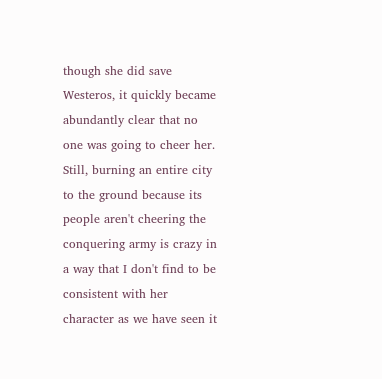though she did save Westeros, it quickly became abundantly clear that no one was going to cheer her. Still, burning an entire city to the ground because its people aren't cheering the conquering army is crazy in a way that I don't find to be consistent with her character as we have seen it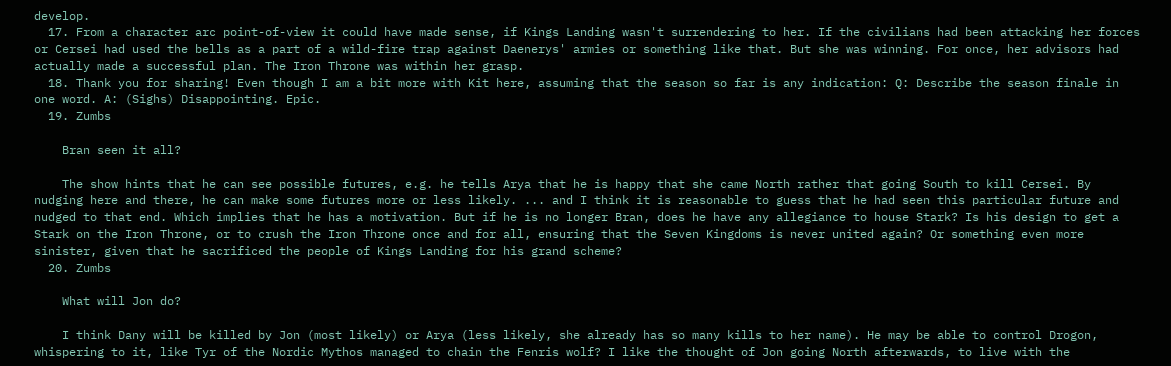develop.
  17. From a character arc point-of-view it could have made sense, if Kings Landing wasn't surrendering to her. If the civilians had been attacking her forces or Cersei had used the bells as a part of a wild-fire trap against Daenerys' armies or something like that. But she was winning. For once, her advisors had actually made a successful plan. The Iron Throne was within her grasp.
  18. Thank you for sharing! Even though I am a bit more with Kit here, assuming that the season so far is any indication: Q: Describe the season finale in one word. A: (Sighs) Disappointing. Epic.
  19. Zumbs

    Bran seen it all?

    The show hints that he can see possible futures, e.g. he tells Arya that he is happy that she came North rather that going South to kill Cersei. By nudging here and there, he can make some futures more or less likely. ... and I think it is reasonable to guess that he had seen this particular future and nudged to that end. Which implies that he has a motivation. But if he is no longer Bran, does he have any allegiance to house Stark? Is his design to get a Stark on the Iron Throne, or to crush the Iron Throne once and for all, ensuring that the Seven Kingdoms is never united again? Or something even more sinister, given that he sacrificed the people of Kings Landing for his grand scheme?
  20. Zumbs

    What will Jon do?

    I think Dany will be killed by Jon (most likely) or Arya (less likely, she already has so many kills to her name). He may be able to control Drogon, whispering to it, like Tyr of the Nordic Mythos managed to chain the Fenris wolf? I like the thought of Jon going North afterwards, to live with the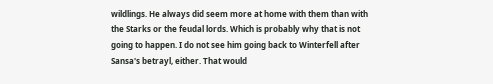wildlings. He always did seem more at home with them than with the Starks or the feudal lords. Which is probably why that is not going to happen. I do not see him going back to Winterfell after Sansa's betrayl, either. That would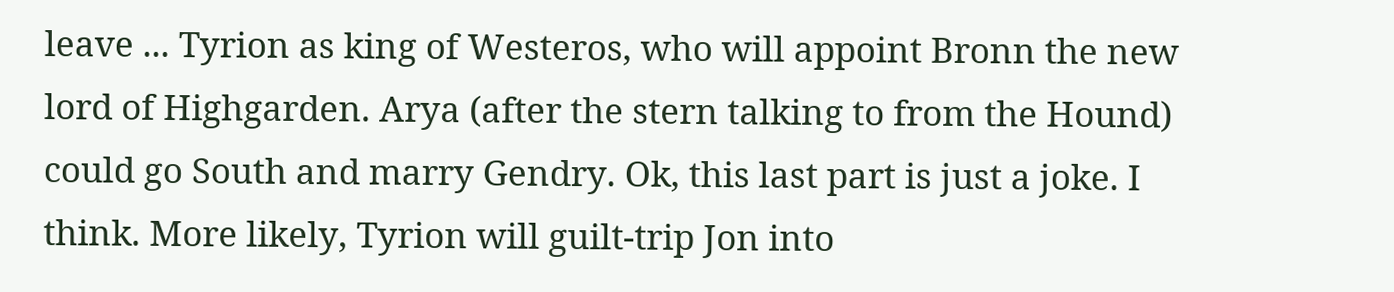leave ... Tyrion as king of Westeros, who will appoint Bronn the new lord of Highgarden. Arya (after the stern talking to from the Hound) could go South and marry Gendry. Ok, this last part is just a joke. I think. More likely, Tyrion will guilt-trip Jon into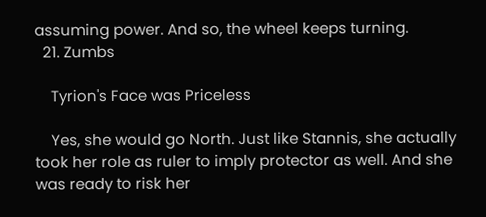assuming power. And so, the wheel keeps turning.
  21. Zumbs

    Tyrion's Face was Priceless

    Yes, she would go North. Just like Stannis, she actually took her role as ruler to imply protector as well. And she was ready to risk her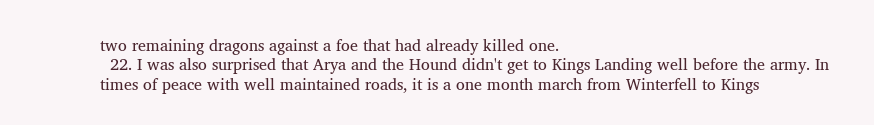two remaining dragons against a foe that had already killed one.
  22. I was also surprised that Arya and the Hound didn't get to Kings Landing well before the army. In times of peace with well maintained roads, it is a one month march from Winterfell to Kings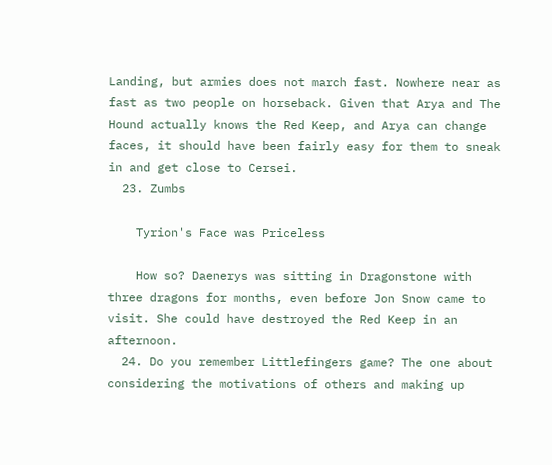Landing, but armies does not march fast. Nowhere near as fast as two people on horseback. Given that Arya and The Hound actually knows the Red Keep, and Arya can change faces, it should have been fairly easy for them to sneak in and get close to Cersei.
  23. Zumbs

    Tyrion's Face was Priceless

    How so? Daenerys was sitting in Dragonstone with three dragons for months, even before Jon Snow came to visit. She could have destroyed the Red Keep in an afternoon.
  24. Do you remember Littlefingers game? The one about considering the motivations of others and making up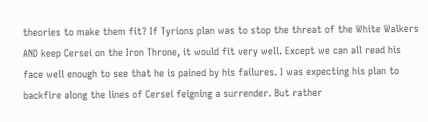theories to make them fit? If Tyrions plan was to stop the threat of the White Walkers AND keep Cersei on the Iron Throne, it would fit very well. Except we can all read his face well enough to see that he is pained by his failures. I was expecting his plan to backfire along the lines of Cersei feigning a surrender. But rather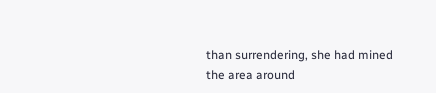than surrendering, she had mined the area around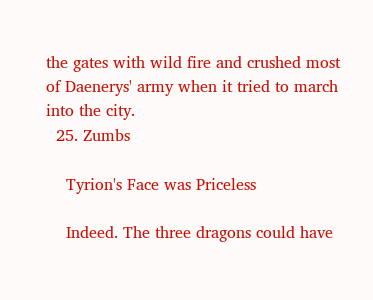the gates with wild fire and crushed most of Daenerys' army when it tried to march into the city.
  25. Zumbs

    Tyrion's Face was Priceless

    Indeed. The three dragons could have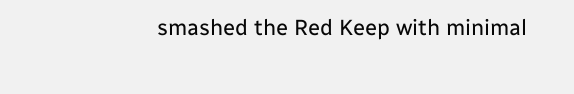smashed the Red Keep with minimal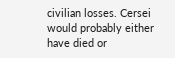civilian losses. Cersei would probably either have died or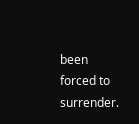been forced to surrender.